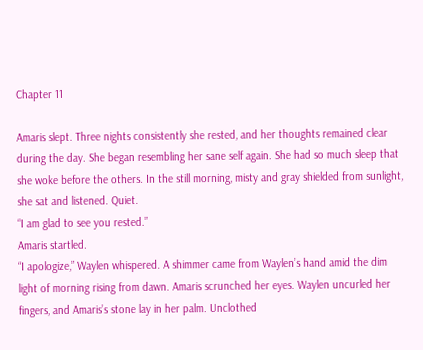Chapter 11

Amaris slept. Three nights consistently she rested, and her thoughts remained clear during the day. She began resembling her sane self again. She had so much sleep that she woke before the others. In the still morning, misty and gray shielded from sunlight, she sat and listened. Quiet.
“I am glad to see you rested.”
Amaris startled.
“I apologize,” Waylen whispered. A shimmer came from Waylen’s hand amid the dim light of morning rising from dawn. Amaris scrunched her eyes. Waylen uncurled her fingers, and Amaris’s stone lay in her palm. Unclothed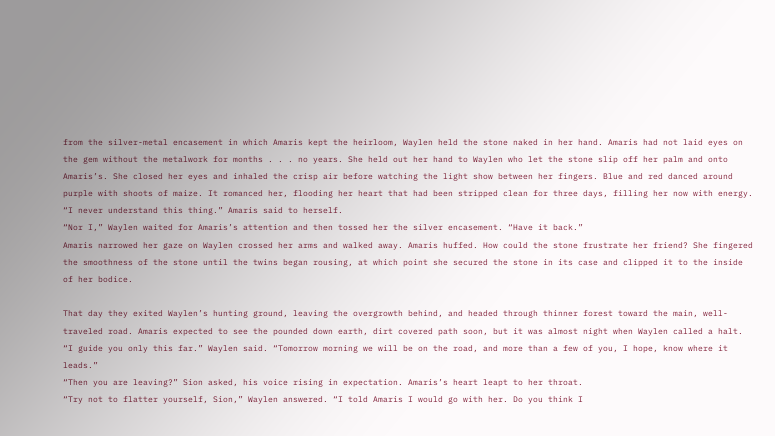from the silver-metal encasement in which Amaris kept the heirloom, Waylen held the stone naked in her hand. Amaris had not laid eyes on the gem without the metalwork for months . . . no years. She held out her hand to Waylen who let the stone slip off her palm and onto Amaris’s. She closed her eyes and inhaled the crisp air before watching the light show between her fingers. Blue and red danced around purple with shoots of maize. It romanced her, flooding her heart that had been stripped clean for three days, filling her now with energy.
“I never understand this thing.” Amaris said to herself.
“Nor I,” Waylen waited for Amaris’s attention and then tossed her the silver encasement. “Have it back.”
Amaris narrowed her gaze on Waylen crossed her arms and walked away. Amaris huffed. How could the stone frustrate her friend? She fingered the smoothness of the stone until the twins began rousing, at which point she secured the stone in its case and clipped it to the inside of her bodice.

That day they exited Waylen’s hunting ground, leaving the overgrowth behind, and headed through thinner forest toward the main, well-traveled road. Amaris expected to see the pounded down earth, dirt covered path soon, but it was almost night when Waylen called a halt.
“I guide you only this far.” Waylen said. “Tomorrow morning we will be on the road, and more than a few of you, I hope, know where it leads.”
“Then you are leaving?” Sion asked, his voice rising in expectation. Amaris’s heart leapt to her throat.
“Try not to flatter yourself, Sion,” Waylen answered. “I told Amaris I would go with her. Do you think I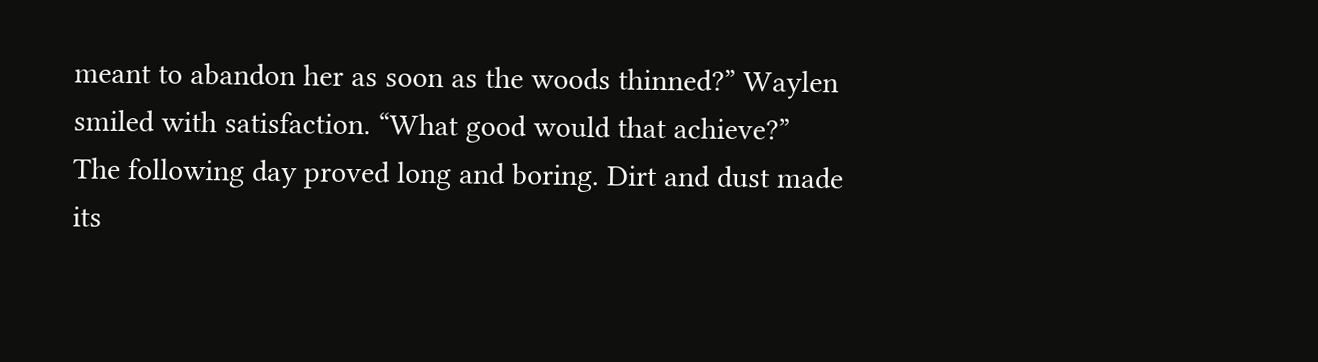meant to abandon her as soon as the woods thinned?” Waylen smiled with satisfaction. “What good would that achieve?”
The following day proved long and boring. Dirt and dust made its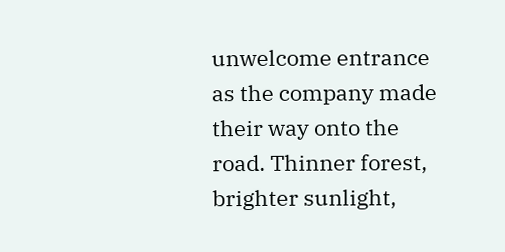unwelcome entrance as the company made their way onto the road. Thinner forest, brighter sunlight,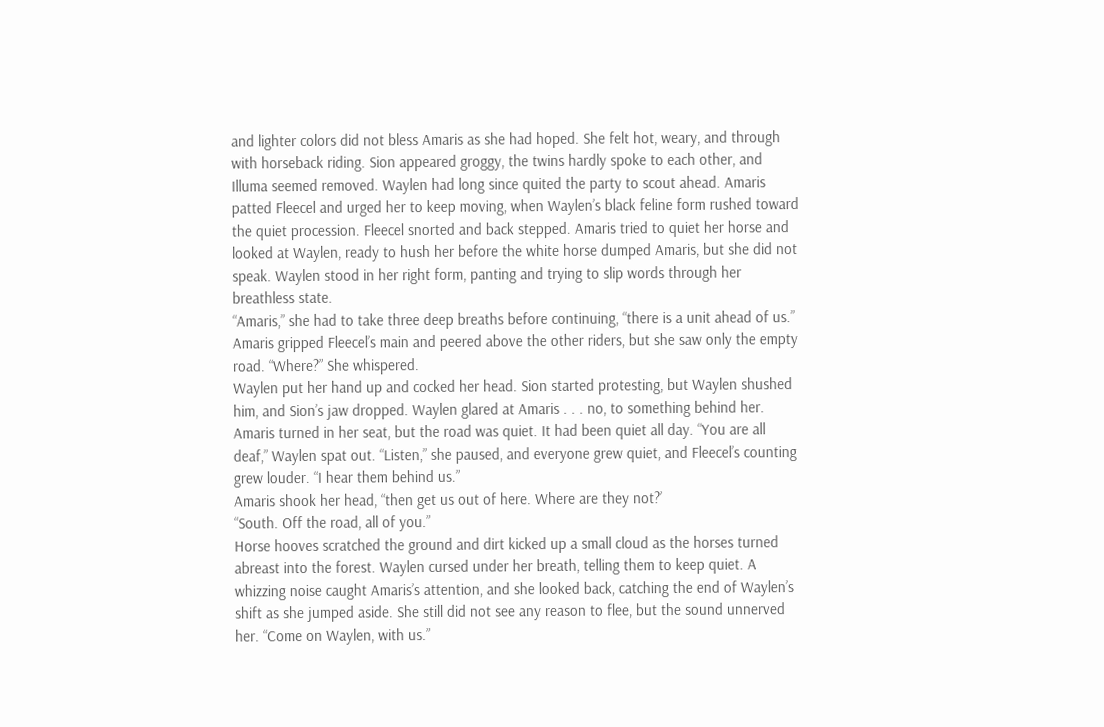and lighter colors did not bless Amaris as she had hoped. She felt hot, weary, and through with horseback riding. Sion appeared groggy, the twins hardly spoke to each other, and Illuma seemed removed. Waylen had long since quited the party to scout ahead. Amaris patted Fleecel and urged her to keep moving, when Waylen’s black feline form rushed toward the quiet procession. Fleecel snorted and back stepped. Amaris tried to quiet her horse and looked at Waylen, ready to hush her before the white horse dumped Amaris, but she did not speak. Waylen stood in her right form, panting and trying to slip words through her breathless state.
“Amaris,” she had to take three deep breaths before continuing, “there is a unit ahead of us.”
Amaris gripped Fleecel’s main and peered above the other riders, but she saw only the empty road. “Where?” She whispered.
Waylen put her hand up and cocked her head. Sion started protesting, but Waylen shushed him, and Sion’s jaw dropped. Waylen glared at Amaris . . . no, to something behind her. Amaris turned in her seat, but the road was quiet. It had been quiet all day. “You are all deaf,” Waylen spat out. “Listen,” she paused, and everyone grew quiet, and Fleecel’s counting grew louder. “I hear them behind us.”
Amaris shook her head, “then get us out of here. Where are they not?’
“South. Off the road, all of you.”
Horse hooves scratched the ground and dirt kicked up a small cloud as the horses turned abreast into the forest. Waylen cursed under her breath, telling them to keep quiet. A whizzing noise caught Amaris’s attention, and she looked back, catching the end of Waylen’s shift as she jumped aside. She still did not see any reason to flee, but the sound unnerved her. “Come on Waylen, with us.”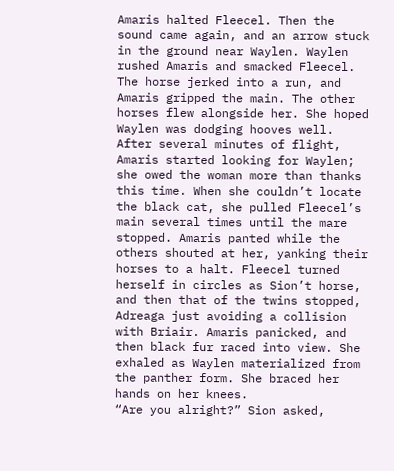Amaris halted Fleecel. Then the sound came again, and an arrow stuck in the ground near Waylen. Waylen rushed Amaris and smacked Fleecel. The horse jerked into a run, and Amaris gripped the main. The other horses flew alongside her. She hoped Waylen was dodging hooves well. After several minutes of flight, Amaris started looking for Waylen; she owed the woman more than thanks this time. When she couldn’t locate the black cat, she pulled Fleecel’s main several times until the mare stopped. Amaris panted while the others shouted at her, yanking their horses to a halt. Fleecel turned herself in circles as Sion’t horse, and then that of the twins stopped, Adreaga just avoiding a collision with Briair. Amaris panicked, and then black fur raced into view. She exhaled as Waylen materialized from the panther form. She braced her hands on her knees.
“Are you alright?” Sion asked,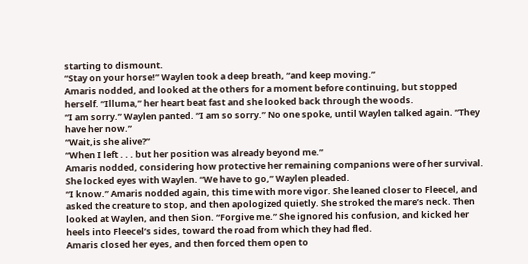starting to dismount.
“Stay on your horse!” Waylen took a deep breath, “and keep moving.”
Amaris nodded, and looked at the others for a moment before continuing, but stopped herself. “Illuma,” her heart beat fast and she looked back through the woods.
“I am sorry.” Waylen panted. “I am so sorry.” No one spoke, until Waylen talked again. “They have her now.”
“Wait,is she alive?”
“When I left . . . but her position was already beyond me.”
Amaris nodded, considering how protective her remaining companions were of her survival. She locked eyes with Waylen. “We have to go,” Waylen pleaded.
“I know.” Amaris nodded again, this time with more vigor. She leaned closer to Fleecel, and asked the creature to stop, and then apologized quietly. She stroked the mare’s neck. Then looked at Waylen, and then Sion. “Forgive me.” She ignored his confusion, and kicked her heels into Fleecel’s sides, toward the road from which they had fled.
Amaris closed her eyes, and then forced them open to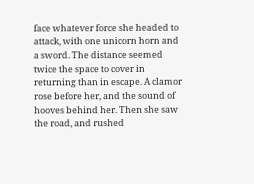face whatever force she headed to attack, with one unicorn horn and a sword. The distance seemed twice the space to cover in returning than in escape. A clamor rose before her, and the sound of hooves behind her. Then she saw the road, and rushed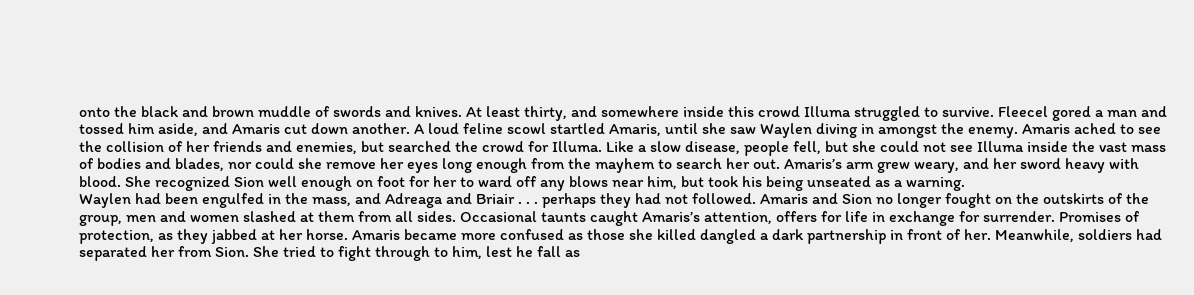onto the black and brown muddle of swords and knives. At least thirty, and somewhere inside this crowd Illuma struggled to survive. Fleecel gored a man and tossed him aside, and Amaris cut down another. A loud feline scowl startled Amaris, until she saw Waylen diving in amongst the enemy. Amaris ached to see the collision of her friends and enemies, but searched the crowd for Illuma. Like a slow disease, people fell, but she could not see Illuma inside the vast mass of bodies and blades, nor could she remove her eyes long enough from the mayhem to search her out. Amaris’s arm grew weary, and her sword heavy with blood. She recognized Sion well enough on foot for her to ward off any blows near him, but took his being unseated as a warning.
Waylen had been engulfed in the mass, and Adreaga and Briair . . . perhaps they had not followed. Amaris and Sion no longer fought on the outskirts of the group, men and women slashed at them from all sides. Occasional taunts caught Amaris’s attention, offers for life in exchange for surrender. Promises of protection, as they jabbed at her horse. Amaris became more confused as those she killed dangled a dark partnership in front of her. Meanwhile, soldiers had separated her from Sion. She tried to fight through to him, lest he fall as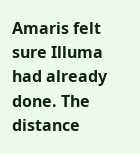Amaris felt sure Illuma had already done. The distance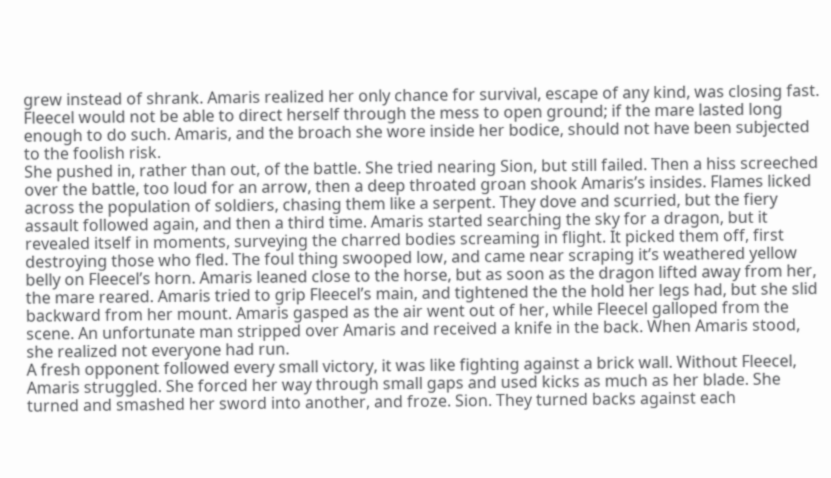grew instead of shrank. Amaris realized her only chance for survival, escape of any kind, was closing fast. Fleecel would not be able to direct herself through the mess to open ground; if the mare lasted long enough to do such. Amaris, and the broach she wore inside her bodice, should not have been subjected to the foolish risk.
She pushed in, rather than out, of the battle. She tried nearing Sion, but still failed. Then a hiss screeched over the battle, too loud for an arrow, then a deep throated groan shook Amaris’s insides. Flames licked across the population of soldiers, chasing them like a serpent. They dove and scurried, but the fiery assault followed again, and then a third time. Amaris started searching the sky for a dragon, but it revealed itself in moments, surveying the charred bodies screaming in flight. It picked them off, first destroying those who fled. The foul thing swooped low, and came near scraping it’s weathered yellow belly on Fleecel’s horn. Amaris leaned close to the horse, but as soon as the dragon lifted away from her, the mare reared. Amaris tried to grip Fleecel’s main, and tightened the the hold her legs had, but she slid backward from her mount. Amaris gasped as the air went out of her, while Fleecel galloped from the scene. An unfortunate man stripped over Amaris and received a knife in the back. When Amaris stood, she realized not everyone had run.
A fresh opponent followed every small victory, it was like fighting against a brick wall. Without Fleecel, Amaris struggled. She forced her way through small gaps and used kicks as much as her blade. She turned and smashed her sword into another, and froze. Sion. They turned backs against each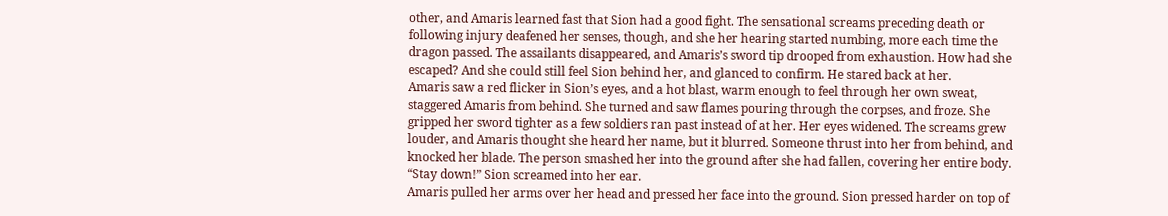other, and Amaris learned fast that Sion had a good fight. The sensational screams preceding death or following injury deafened her senses, though, and she her hearing started numbing, more each time the dragon passed. The assailants disappeared, and Amaris’s sword tip drooped from exhaustion. How had she escaped? And she could still feel Sion behind her, and glanced to confirm. He stared back at her.
Amaris saw a red flicker in Sion’s eyes, and a hot blast, warm enough to feel through her own sweat, staggered Amaris from behind. She turned and saw flames pouring through the corpses, and froze. She gripped her sword tighter as a few soldiers ran past instead of at her. Her eyes widened. The screams grew louder, and Amaris thought she heard her name, but it blurred. Someone thrust into her from behind, and knocked her blade. The person smashed her into the ground after she had fallen, covering her entire body.
“Stay down!” Sion screamed into her ear.
Amaris pulled her arms over her head and pressed her face into the ground. Sion pressed harder on top of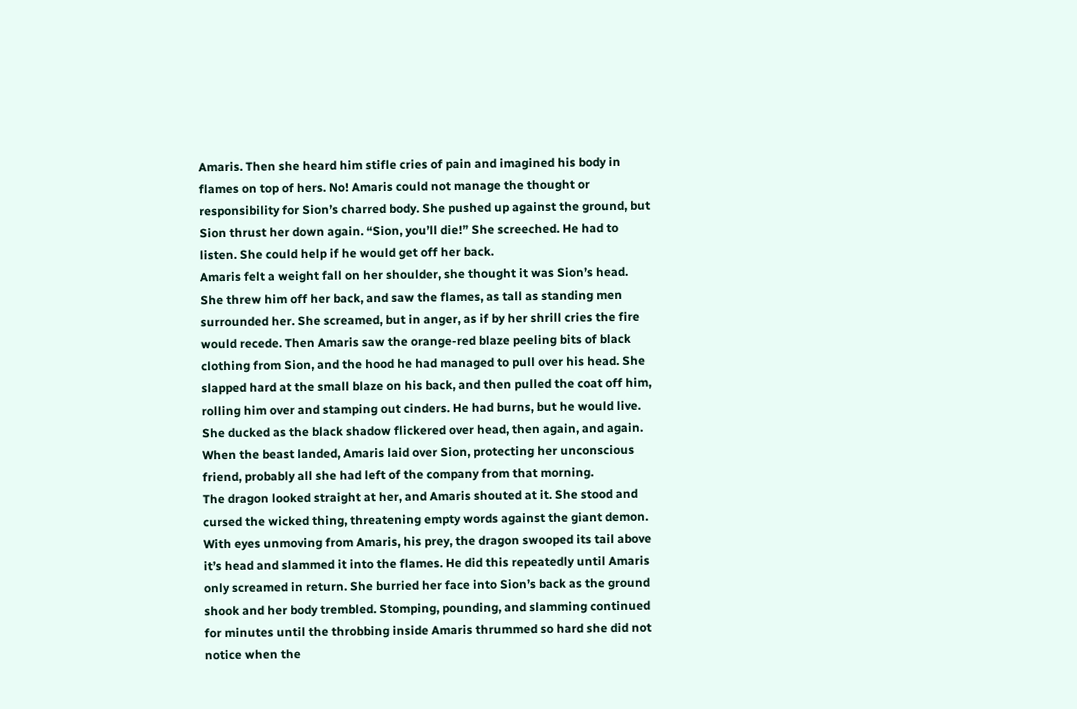Amaris. Then she heard him stifle cries of pain and imagined his body in flames on top of hers. No! Amaris could not manage the thought or responsibility for Sion’s charred body. She pushed up against the ground, but Sion thrust her down again. “Sion, you’ll die!” She screeched. He had to listen. She could help if he would get off her back.
Amaris felt a weight fall on her shoulder, she thought it was Sion’s head. She threw him off her back, and saw the flames, as tall as standing men surrounded her. She screamed, but in anger, as if by her shrill cries the fire would recede. Then Amaris saw the orange-red blaze peeling bits of black clothing from Sion, and the hood he had managed to pull over his head. She slapped hard at the small blaze on his back, and then pulled the coat off him, rolling him over and stamping out cinders. He had burns, but he would live. She ducked as the black shadow flickered over head, then again, and again. When the beast landed, Amaris laid over Sion, protecting her unconscious friend, probably all she had left of the company from that morning.
The dragon looked straight at her, and Amaris shouted at it. She stood and cursed the wicked thing, threatening empty words against the giant demon. With eyes unmoving from Amaris, his prey, the dragon swooped its tail above it’s head and slammed it into the flames. He did this repeatedly until Amaris only screamed in return. She burried her face into Sion’s back as the ground shook and her body trembled. Stomping, pounding, and slamming continued for minutes until the throbbing inside Amaris thrummed so hard she did not notice when the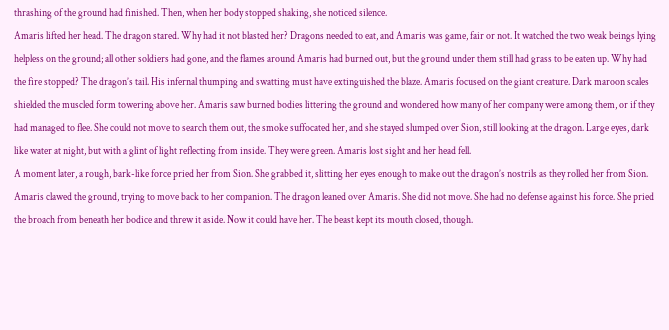thrashing of the ground had finished. Then, when her body stopped shaking, she noticed silence.
Amaris lifted her head. The dragon stared. Why had it not blasted her? Dragons needed to eat, and Amaris was game, fair or not. It watched the two weak beings lying helpless on the ground; all other soldiers had gone, and the flames around Amaris had burned out, but the ground under them still had grass to be eaten up. Why had the fire stopped? The dragon’s tail. His infernal thumping and swatting must have extinguished the blaze. Amaris focused on the giant creature. Dark maroon scales shielded the muscled form towering above her. Amaris saw burned bodies littering the ground and wondered how many of her company were among them, or if they had managed to flee. She could not move to search them out, the smoke suffocated her, and she stayed slumped over Sion, still looking at the dragon. Large eyes, dark like water at night, but with a glint of light reflecting from inside. They were green. Amaris lost sight and her head fell.
A moment later, a rough, bark-like force pried her from Sion. She grabbed it, slitting her eyes enough to make out the dragon’s nostrils as they rolled her from Sion. Amaris clawed the ground, trying to move back to her companion. The dragon leaned over Amaris. She did not move. She had no defense against his force. She pried the broach from beneath her bodice and threw it aside. Now it could have her. The beast kept its mouth closed, though.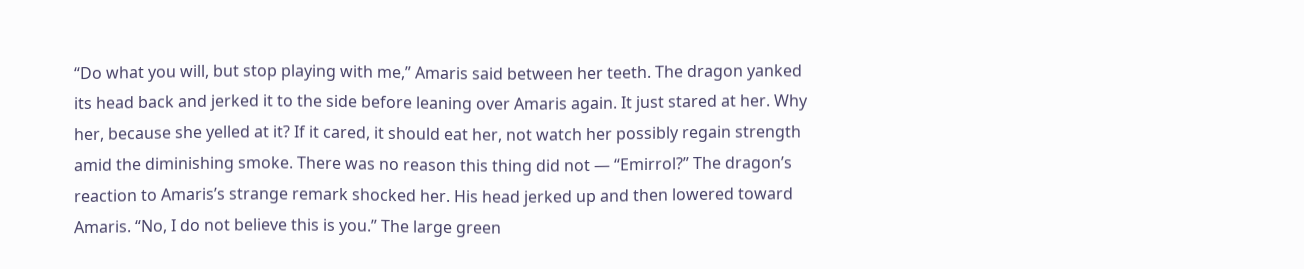“Do what you will, but stop playing with me,” Amaris said between her teeth. The dragon yanked its head back and jerked it to the side before leaning over Amaris again. It just stared at her. Why her, because she yelled at it? If it cared, it should eat her, not watch her possibly regain strength amid the diminishing smoke. There was no reason this thing did not — “Emirrol?” The dragon’s reaction to Amaris’s strange remark shocked her. His head jerked up and then lowered toward Amaris. “No, I do not believe this is you.” The large green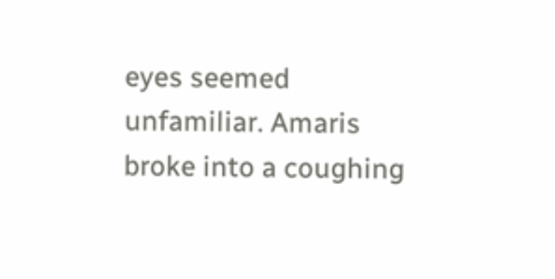eyes seemed unfamiliar. Amaris broke into a coughing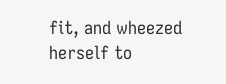fit, and wheezed herself to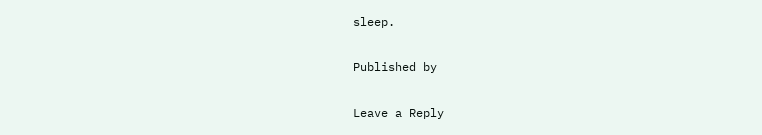sleep.

Published by

Leave a Reply